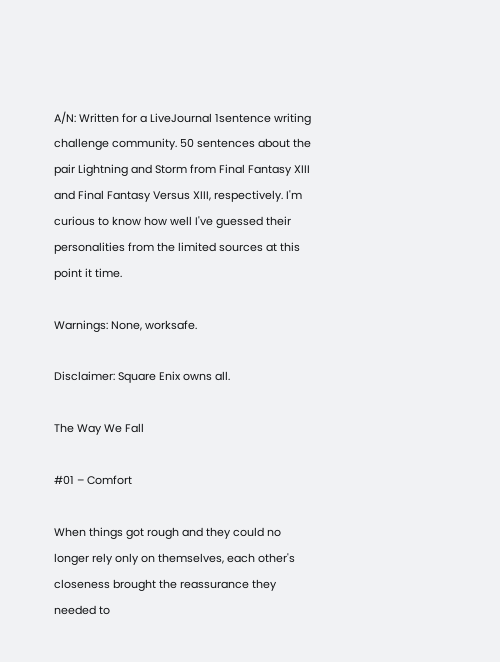A/N: Written for a LiveJournal 1sentence writing challenge community. 50 sentences about the pair Lightning and Storm from Final Fantasy XIII and Final Fantasy Versus XIII, respectively. I'm curious to know how well I've guessed their personalities from the limited sources at this point it time.

Warnings: None, worksafe.

Disclaimer: Square Enix owns all.

The Way We Fall

#01 – Comfort

When things got rough and they could no longer rely only on themselves, each other's closeness brought the reassurance they needed to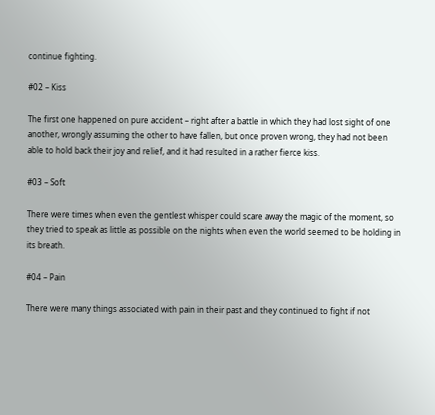continue fighting.

#02 – Kiss

The first one happened on pure accident – right after a battle in which they had lost sight of one another, wrongly assuming the other to have fallen, but once proven wrong, they had not been able to hold back their joy and relief, and it had resulted in a rather fierce kiss.

#03 – Soft

There were times when even the gentlest whisper could scare away the magic of the moment, so they tried to speak as little as possible on the nights when even the world seemed to be holding in its breath.

#04 – Pain

There were many things associated with pain in their past and they continued to fight if not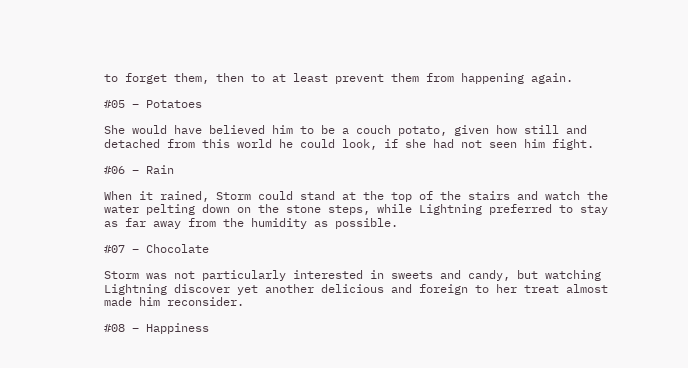to forget them, then to at least prevent them from happening again.

#05 – Potatoes

She would have believed him to be a couch potato, given how still and detached from this world he could look, if she had not seen him fight.

#06 – Rain

When it rained, Storm could stand at the top of the stairs and watch the water pelting down on the stone steps, while Lightning preferred to stay as far away from the humidity as possible.

#07 – Chocolate

Storm was not particularly interested in sweets and candy, but watching Lightning discover yet another delicious and foreign to her treat almost made him reconsider.

#08 – Happiness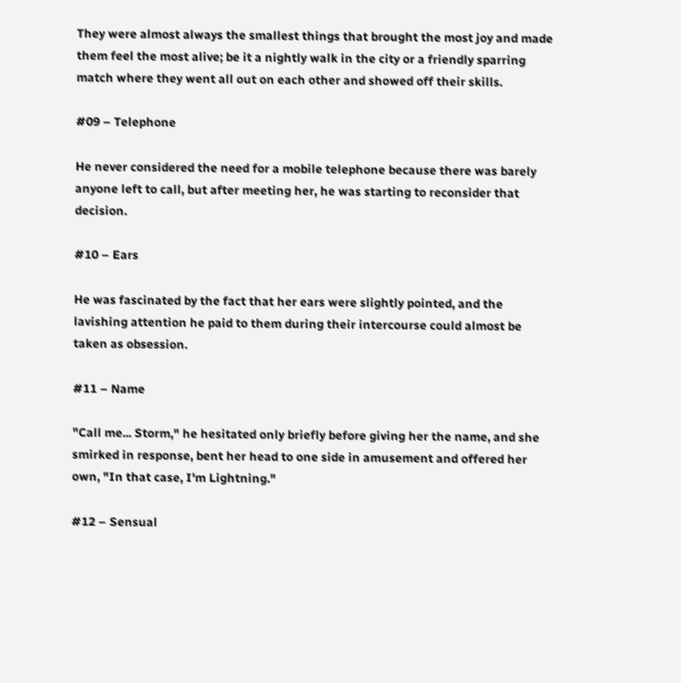They were almost always the smallest things that brought the most joy and made them feel the most alive; be it a nightly walk in the city or a friendly sparring match where they went all out on each other and showed off their skills.

#09 – Telephone

He never considered the need for a mobile telephone because there was barely anyone left to call, but after meeting her, he was starting to reconsider that decision.

#10 – Ears

He was fascinated by the fact that her ears were slightly pointed, and the lavishing attention he paid to them during their intercourse could almost be taken as obsession.

#11 – Name

"Call me... Storm," he hesitated only briefly before giving her the name, and she smirked in response, bent her head to one side in amusement and offered her own, "In that case, I'm Lightning."

#12 – Sensual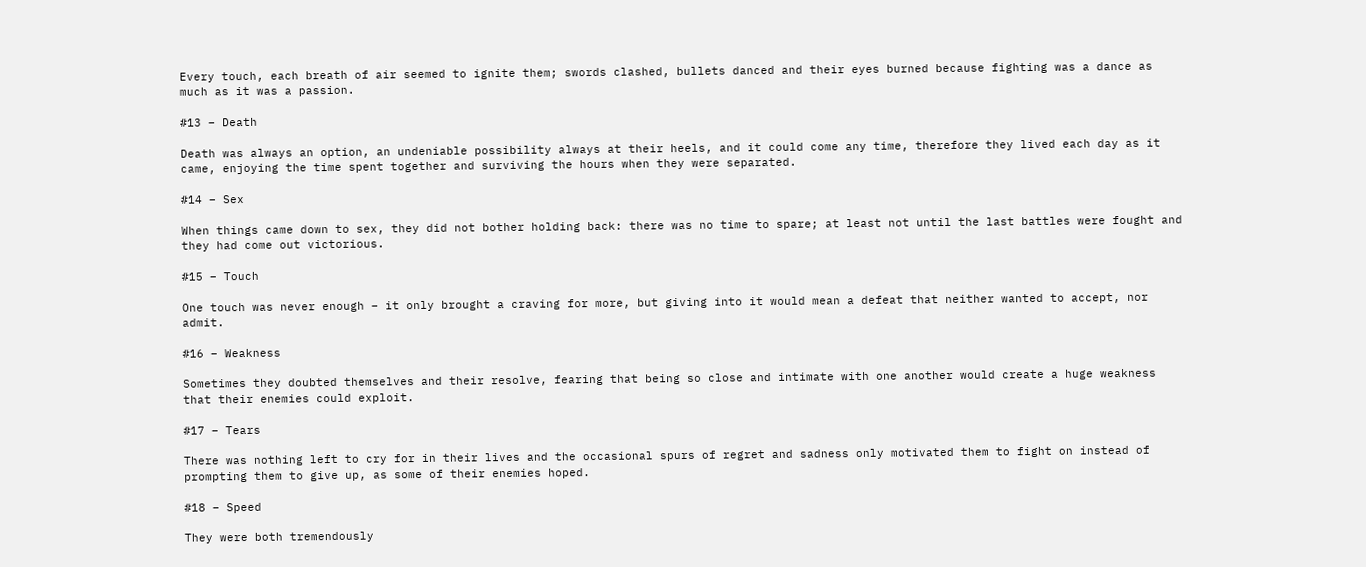Every touch, each breath of air seemed to ignite them; swords clashed, bullets danced and their eyes burned because fighting was a dance as much as it was a passion.

#13 – Death

Death was always an option, an undeniable possibility always at their heels, and it could come any time, therefore they lived each day as it came, enjoying the time spent together and surviving the hours when they were separated.

#14 – Sex

When things came down to sex, they did not bother holding back: there was no time to spare; at least not until the last battles were fought and they had come out victorious.

#15 – Touch

One touch was never enough – it only brought a craving for more, but giving into it would mean a defeat that neither wanted to accept, nor admit.

#16 – Weakness

Sometimes they doubted themselves and their resolve, fearing that being so close and intimate with one another would create a huge weakness that their enemies could exploit.

#17 – Tears

There was nothing left to cry for in their lives and the occasional spurs of regret and sadness only motivated them to fight on instead of prompting them to give up, as some of their enemies hoped.

#18 – Speed

They were both tremendously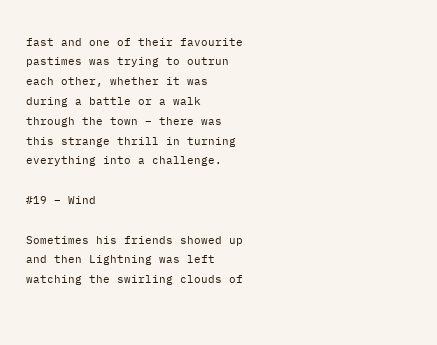fast and one of their favourite pastimes was trying to outrun each other, whether it was during a battle or a walk through the town – there was this strange thrill in turning everything into a challenge.

#19 – Wind

Sometimes his friends showed up and then Lightning was left watching the swirling clouds of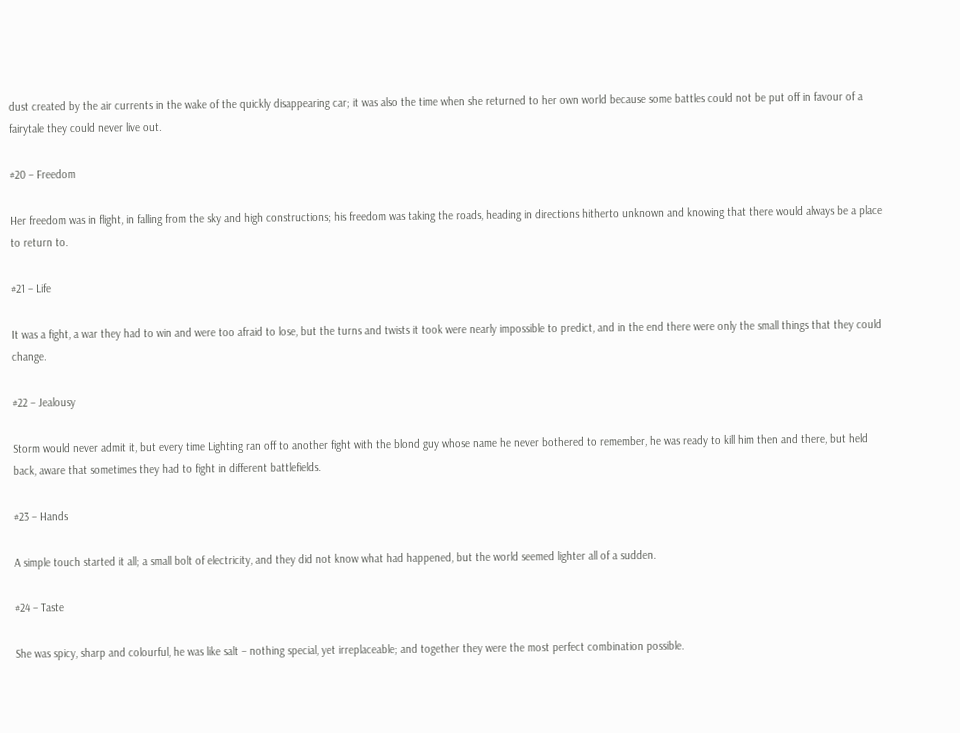dust created by the air currents in the wake of the quickly disappearing car; it was also the time when she returned to her own world because some battles could not be put off in favour of a fairytale they could never live out.

#20 – Freedom

Her freedom was in flight, in falling from the sky and high constructions; his freedom was taking the roads, heading in directions hitherto unknown and knowing that there would always be a place to return to.

#21 – Life

It was a fight, a war they had to win and were too afraid to lose, but the turns and twists it took were nearly impossible to predict, and in the end there were only the small things that they could change.

#22 – Jealousy

Storm would never admit it, but every time Lighting ran off to another fight with the blond guy whose name he never bothered to remember, he was ready to kill him then and there, but held back, aware that sometimes they had to fight in different battlefields.

#23 – Hands

A simple touch started it all; a small bolt of electricity, and they did not know what had happened, but the world seemed lighter all of a sudden.

#24 – Taste

She was spicy, sharp and colourful, he was like salt – nothing special, yet irreplaceable; and together they were the most perfect combination possible.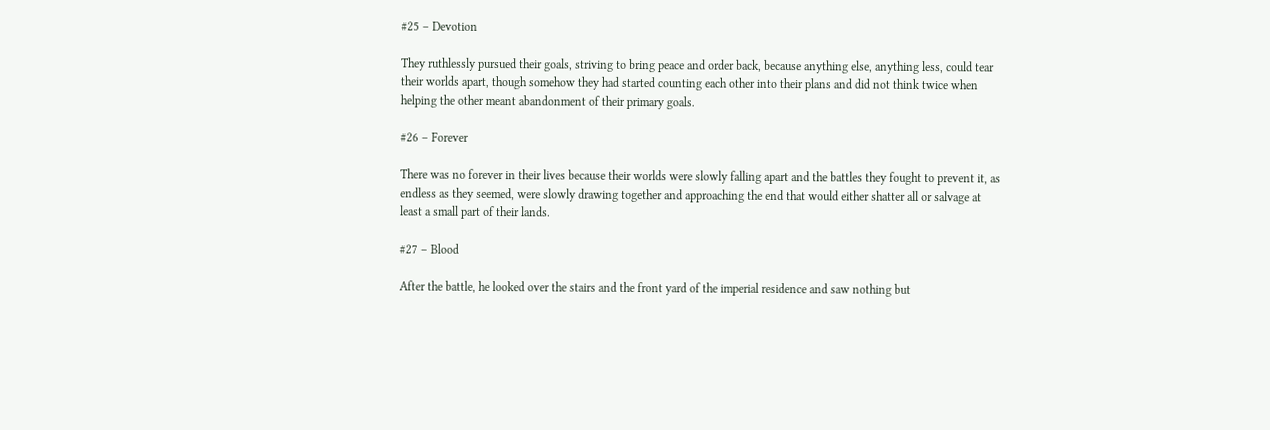#25 – Devotion

They ruthlessly pursued their goals, striving to bring peace and order back, because anything else, anything less, could tear their worlds apart, though somehow they had started counting each other into their plans and did not think twice when helping the other meant abandonment of their primary goals.

#26 – Forever

There was no forever in their lives because their worlds were slowly falling apart and the battles they fought to prevent it, as endless as they seemed, were slowly drawing together and approaching the end that would either shatter all or salvage at least a small part of their lands.

#27 – Blood

After the battle, he looked over the stairs and the front yard of the imperial residence and saw nothing but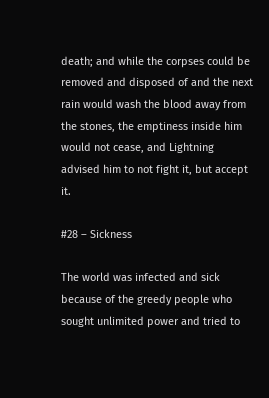death; and while the corpses could be removed and disposed of and the next rain would wash the blood away from the stones, the emptiness inside him would not cease, and Lightning advised him to not fight it, but accept it.

#28 – Sickness

The world was infected and sick because of the greedy people who sought unlimited power and tried to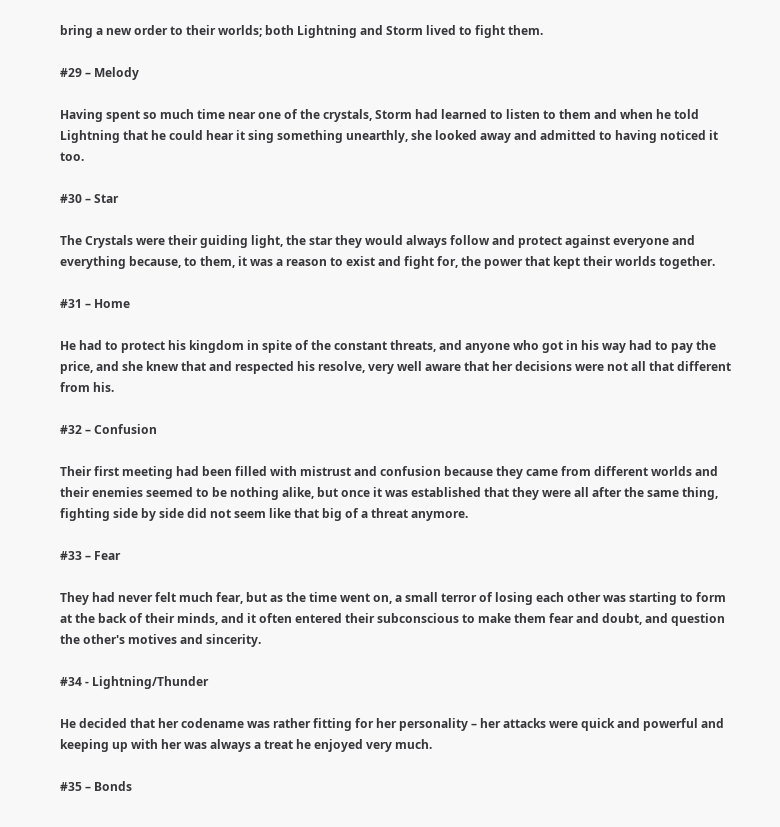bring a new order to their worlds; both Lightning and Storm lived to fight them.

#29 – Melody

Having spent so much time near one of the crystals, Storm had learned to listen to them and when he told Lightning that he could hear it sing something unearthly, she looked away and admitted to having noticed it too.

#30 – Star

The Crystals were their guiding light, the star they would always follow and protect against everyone and everything because, to them, it was a reason to exist and fight for, the power that kept their worlds together.

#31 – Home

He had to protect his kingdom in spite of the constant threats, and anyone who got in his way had to pay the price, and she knew that and respected his resolve, very well aware that her decisions were not all that different from his.

#32 – Confusion

Their first meeting had been filled with mistrust and confusion because they came from different worlds and their enemies seemed to be nothing alike, but once it was established that they were all after the same thing, fighting side by side did not seem like that big of a threat anymore.

#33 – Fear

They had never felt much fear, but as the time went on, a small terror of losing each other was starting to form at the back of their minds, and it often entered their subconscious to make them fear and doubt, and question the other's motives and sincerity.

#34 - Lightning/Thunder

He decided that her codename was rather fitting for her personality – her attacks were quick and powerful and keeping up with her was always a treat he enjoyed very much.

#35 – Bonds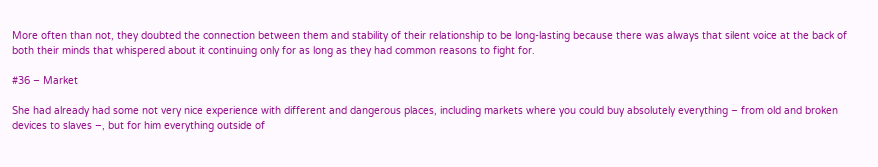More often than not, they doubted the connection between them and stability of their relationship to be long-lasting because there was always that silent voice at the back of both their minds that whispered about it continuing only for as long as they had common reasons to fight for.

#36 – Market

She had already had some not very nice experience with different and dangerous places, including markets where you could buy absolutely everything – from old and broken devices to slaves –, but for him everything outside of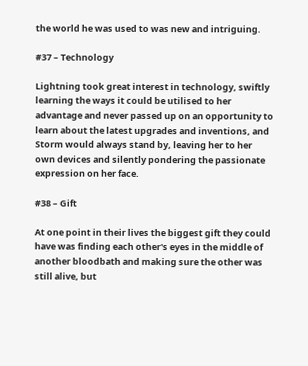the world he was used to was new and intriguing.

#37 – Technology

Lightning took great interest in technology, swiftly learning the ways it could be utilised to her advantage and never passed up on an opportunity to learn about the latest upgrades and inventions, and Storm would always stand by, leaving her to her own devices and silently pondering the passionate expression on her face.

#38 – Gift

At one point in their lives the biggest gift they could have was finding each other's eyes in the middle of another bloodbath and making sure the other was still alive, but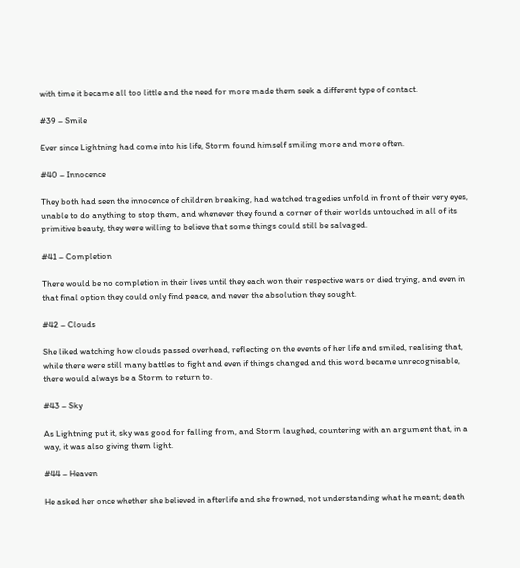with time it became all too little and the need for more made them seek a different type of contact.

#39 – Smile

Ever since Lightning had come into his life, Storm found himself smiling more and more often.

#40 – Innocence

They both had seen the innocence of children breaking, had watched tragedies unfold in front of their very eyes, unable to do anything to stop them, and whenever they found a corner of their worlds untouched in all of its primitive beauty, they were willing to believe that some things could still be salvaged.

#41 – Completion

There would be no completion in their lives until they each won their respective wars or died trying, and even in that final option they could only find peace, and never the absolution they sought.

#42 – Clouds

She liked watching how clouds passed overhead, reflecting on the events of her life and smiled, realising that, while there were still many battles to fight and even if things changed and this word became unrecognisable, there would always be a Storm to return to.

#43 – Sky

As Lightning put it, sky was good for falling from, and Storm laughed, countering with an argument that, in a way, it was also giving them light.

#44 – Heaven

He asked her once whether she believed in afterlife and she frowned, not understanding what he meant; death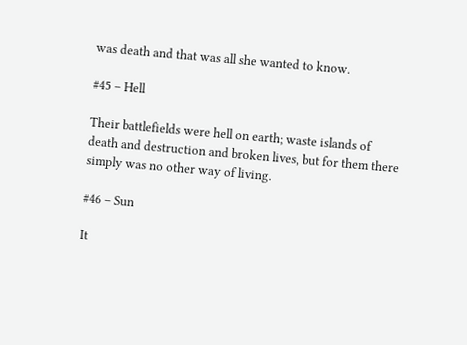was death and that was all she wanted to know.

#45 – Hell

Their battlefields were hell on earth; waste islands of death and destruction and broken lives, but for them there simply was no other way of living.

#46 – Sun

It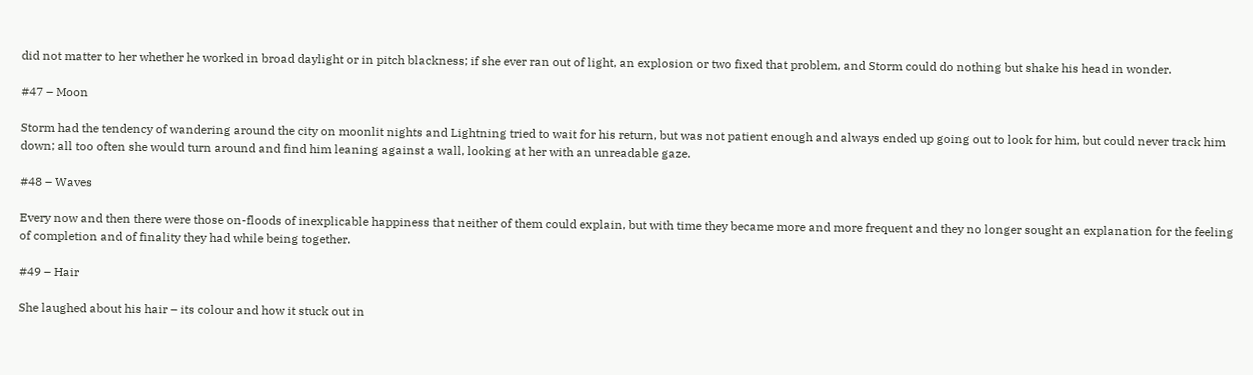did not matter to her whether he worked in broad daylight or in pitch blackness; if she ever ran out of light, an explosion or two fixed that problem, and Storm could do nothing but shake his head in wonder.

#47 – Moon

Storm had the tendency of wandering around the city on moonlit nights and Lightning tried to wait for his return, but was not patient enough and always ended up going out to look for him, but could never track him down; all too often she would turn around and find him leaning against a wall, looking at her with an unreadable gaze.

#48 – Waves

Every now and then there were those on-floods of inexplicable happiness that neither of them could explain, but with time they became more and more frequent and they no longer sought an explanation for the feeling of completion and of finality they had while being together.

#49 – Hair

She laughed about his hair – its colour and how it stuck out in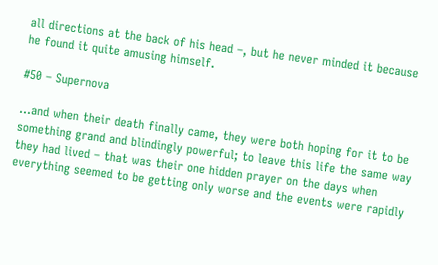all directions at the back of his head –, but he never minded it because he found it quite amusing himself.

#50 – Supernova

...and when their death finally came, they were both hoping for it to be something grand and blindingly powerful; to leave this life the same way they had lived – that was their one hidden prayer on the days when everything seemed to be getting only worse and the events were rapidly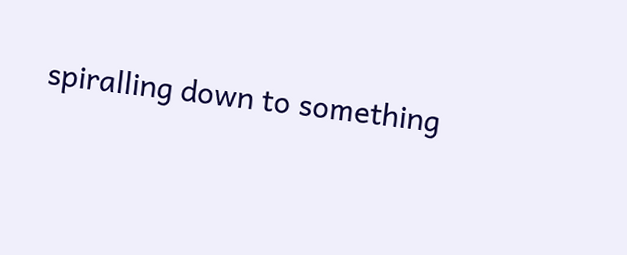spiralling down to something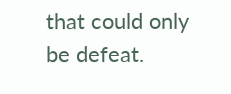that could only be defeat.